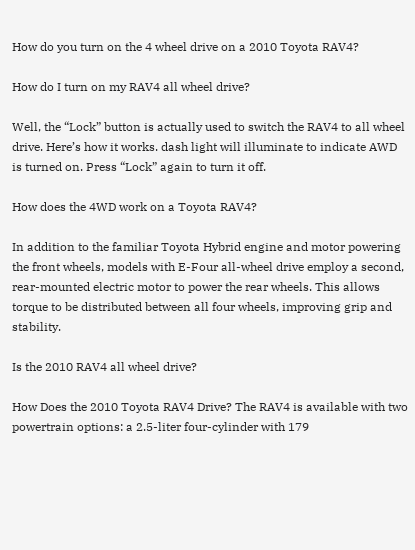How do you turn on the 4 wheel drive on a 2010 Toyota RAV4?

How do I turn on my RAV4 all wheel drive?

Well, the “Lock” button is actually used to switch the RAV4 to all wheel drive. Here’s how it works. dash light will illuminate to indicate AWD is turned on. Press “Lock” again to turn it off.

How does the 4WD work on a Toyota RAV4?

In addition to the familiar Toyota Hybrid engine and motor powering the front wheels, models with E-Four all-wheel drive employ a second, rear-mounted electric motor to power the rear wheels. This allows torque to be distributed between all four wheels, improving grip and stability.

Is the 2010 RAV4 all wheel drive?

How Does the 2010 Toyota RAV4 Drive? The RAV4 is available with two powertrain options: a 2.5-liter four-cylinder with 179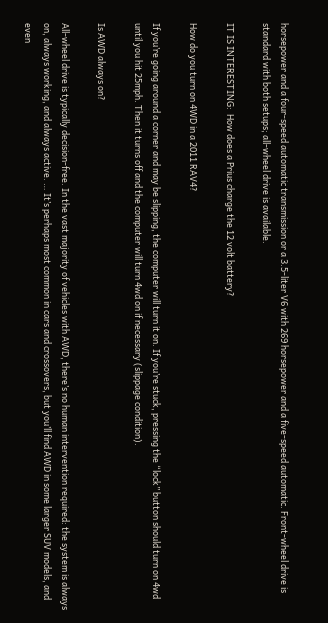horsepower and a four-speed automatic transmission or a 3.5-liter V6 with 269 horsepower and a five-speed automatic. Front-wheel drive is standard with both setups; all-wheel drive is available.

IT IS INTERESTING:  How does a Prius charge the 12 volt battery?

How do you turn on 4WD in a 2011 RAV4?

If you’re going around a corner and may be slipping, the computer will turn it on. If you’re stuck, pressing the “lock” button should turn on 4wd until you hit 25mph. Then it turns off and the computer will turn 4wd on if necessary (slippage condition).

Is AWD always on?

All-wheel drive is typically decision-free. In the vast majority of vehicles with AWD, there’s no human intervention required: the system is always on, always working, and always active. … It’s perhaps most common in cars and crossovers, but you’ll find AWD in some larger SUV models, and even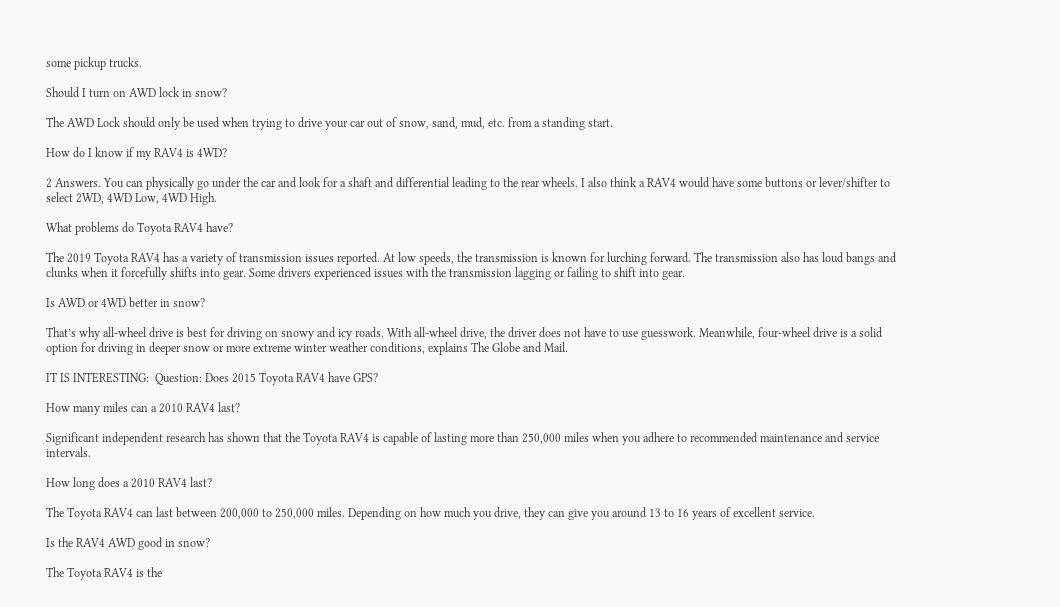some pickup trucks.

Should I turn on AWD lock in snow?

The AWD Lock should only be used when trying to drive your car out of snow, sand, mud, etc. from a standing start.

How do I know if my RAV4 is 4WD?

2 Answers. You can physically go under the car and look for a shaft and differential leading to the rear wheels. I also think a RAV4 would have some buttons or lever/shifter to select 2WD, 4WD Low, 4WD High.

What problems do Toyota RAV4 have?

The 2019 Toyota RAV4 has a variety of transmission issues reported. At low speeds, the transmission is known for lurching forward. The transmission also has loud bangs and clunks when it forcefully shifts into gear. Some drivers experienced issues with the transmission lagging or failing to shift into gear.

Is AWD or 4WD better in snow?

That’s why all-wheel drive is best for driving on snowy and icy roads. With all-wheel drive, the driver does not have to use guesswork. Meanwhile, four-wheel drive is a solid option for driving in deeper snow or more extreme winter weather conditions, explains The Globe and Mail.

IT IS INTERESTING:  Question: Does 2015 Toyota RAV4 have GPS?

How many miles can a 2010 RAV4 last?

Significant independent research has shown that the Toyota RAV4 is capable of lasting more than 250,000 miles when you adhere to recommended maintenance and service intervals.

How long does a 2010 RAV4 last?

The Toyota RAV4 can last between 200,000 to 250,000 miles. Depending on how much you drive, they can give you around 13 to 16 years of excellent service.

Is the RAV4 AWD good in snow?

The Toyota RAV4 is the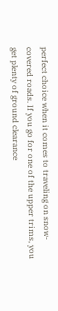perfect choice when it comes to traveling on snow-covered roads. If you go for one of the upper trims, you get plenty of ground clearance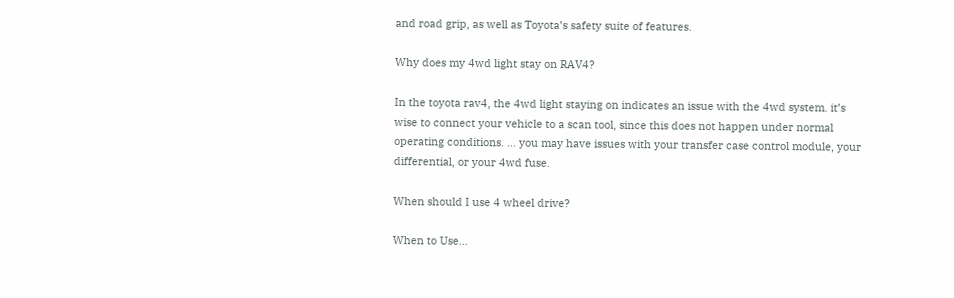and road grip, as well as Toyota’s safety suite of features.

Why does my 4wd light stay on RAV4?

In the toyota rav4, the 4wd light staying on indicates an issue with the 4wd system. it’s wise to connect your vehicle to a scan tool, since this does not happen under normal operating conditions. … you may have issues with your transfer case control module, your differential, or your 4wd fuse.

When should I use 4 wheel drive?

When to Use…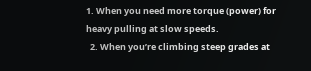1. When you need more torque (power) for heavy pulling at slow speeds.
  2. When you’re climbing steep grades at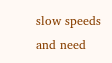slow speeds and need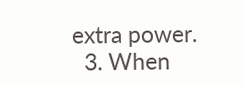extra power.
  3. When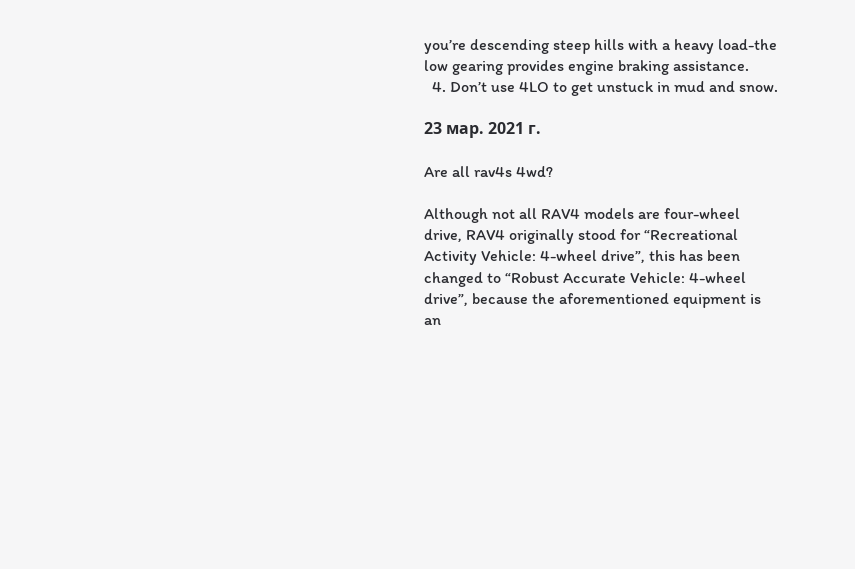you’re descending steep hills with a heavy load-the low gearing provides engine braking assistance.
  4. Don’t use 4LO to get unstuck in mud and snow.

23 мар. 2021 г.

Are all rav4s 4wd?

Although not all RAV4 models are four-wheel drive, RAV4 originally stood for “Recreational Activity Vehicle: 4-wheel drive”, this has been changed to “Robust Accurate Vehicle: 4-wheel drive”, because the aforementioned equipment is an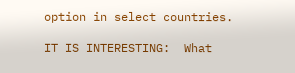option in select countries.

IT IS INTERESTING:  What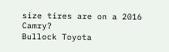size tires are on a 2016 Camry?
Bullock Toyota